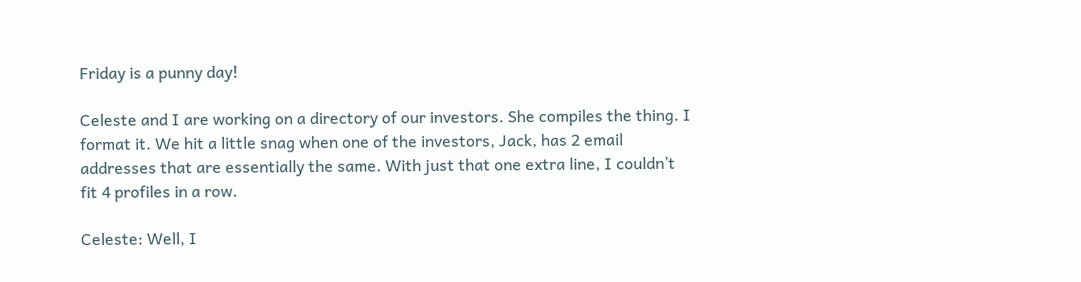Friday is a punny day!

Celeste and I are working on a directory of our investors. She compiles the thing. I format it. We hit a little snag when one of the investors, Jack, has 2 email addresses that are essentially the same. With just that one extra line, I couldn’t fit 4 profiles in a row.

Celeste: Well, I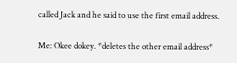called Jack and he said to use the first email address.

Me: Okee dokey. *deletes the other email address*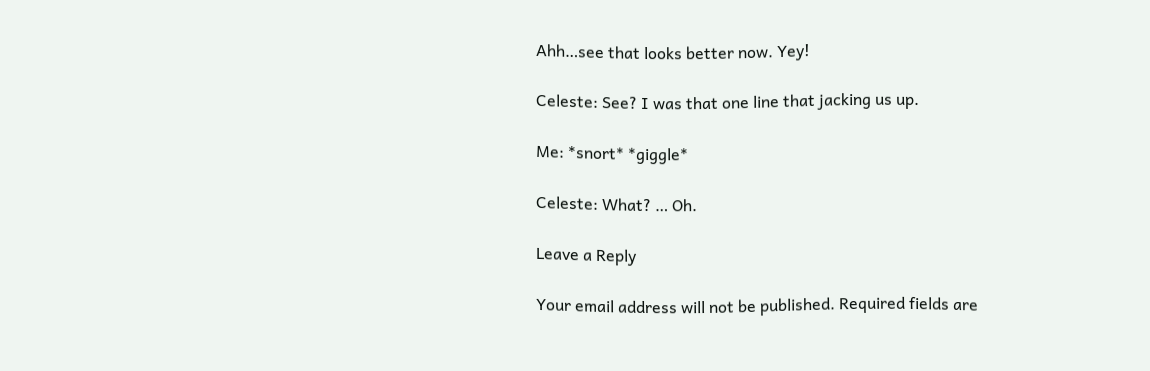Ahh…see that looks better now. Yey!

Celeste: See? I was that one line that jacking us up.

Me: *snort* *giggle*

Celeste: What? … Oh.

Leave a Reply

Your email address will not be published. Required fields are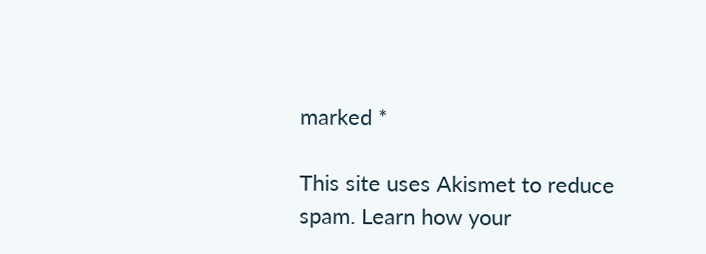marked *

This site uses Akismet to reduce spam. Learn how your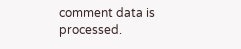comment data is processed.